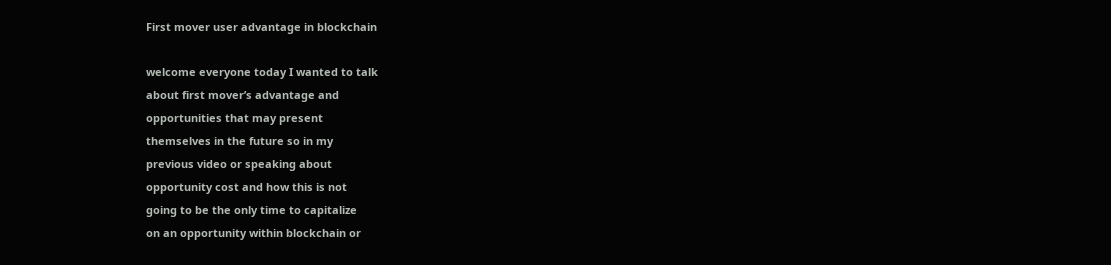First mover user advantage in blockchain

welcome everyone today I wanted to talk
about first mover’s advantage and
opportunities that may present
themselves in the future so in my
previous video or speaking about
opportunity cost and how this is not
going to be the only time to capitalize
on an opportunity within blockchain or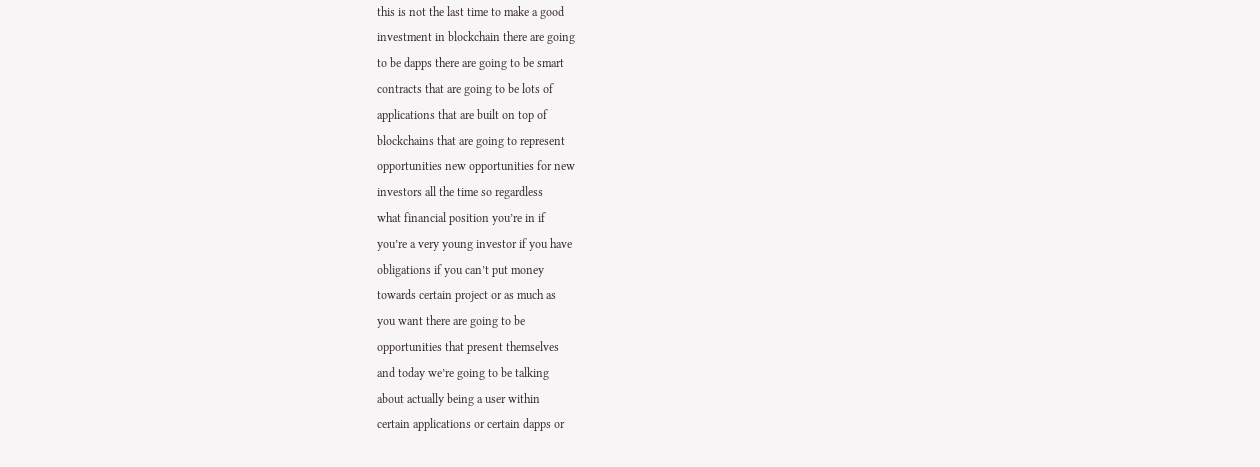this is not the last time to make a good
investment in blockchain there are going
to be dapps there are going to be smart
contracts that are going to be lots of
applications that are built on top of
blockchains that are going to represent
opportunities new opportunities for new
investors all the time so regardless
what financial position you’re in if
you’re a very young investor if you have
obligations if you can’t put money
towards certain project or as much as
you want there are going to be
opportunities that present themselves
and today we’re going to be talking
about actually being a user within
certain applications or certain dapps or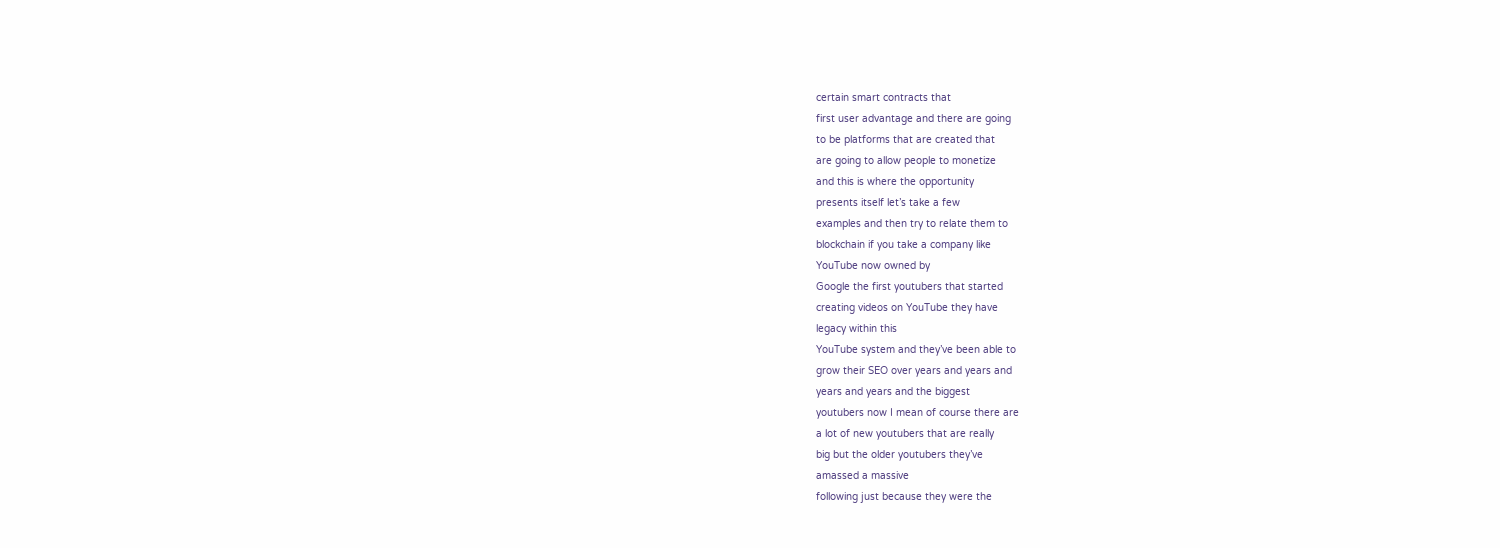certain smart contracts that
first user advantage and there are going
to be platforms that are created that
are going to allow people to monetize
and this is where the opportunity
presents itself let’s take a few
examples and then try to relate them to
blockchain if you take a company like
YouTube now owned by
Google the first youtubers that started
creating videos on YouTube they have
legacy within this
YouTube system and they’ve been able to
grow their SEO over years and years and
years and years and the biggest
youtubers now I mean of course there are
a lot of new youtubers that are really
big but the older youtubers they’ve
amassed a massive
following just because they were the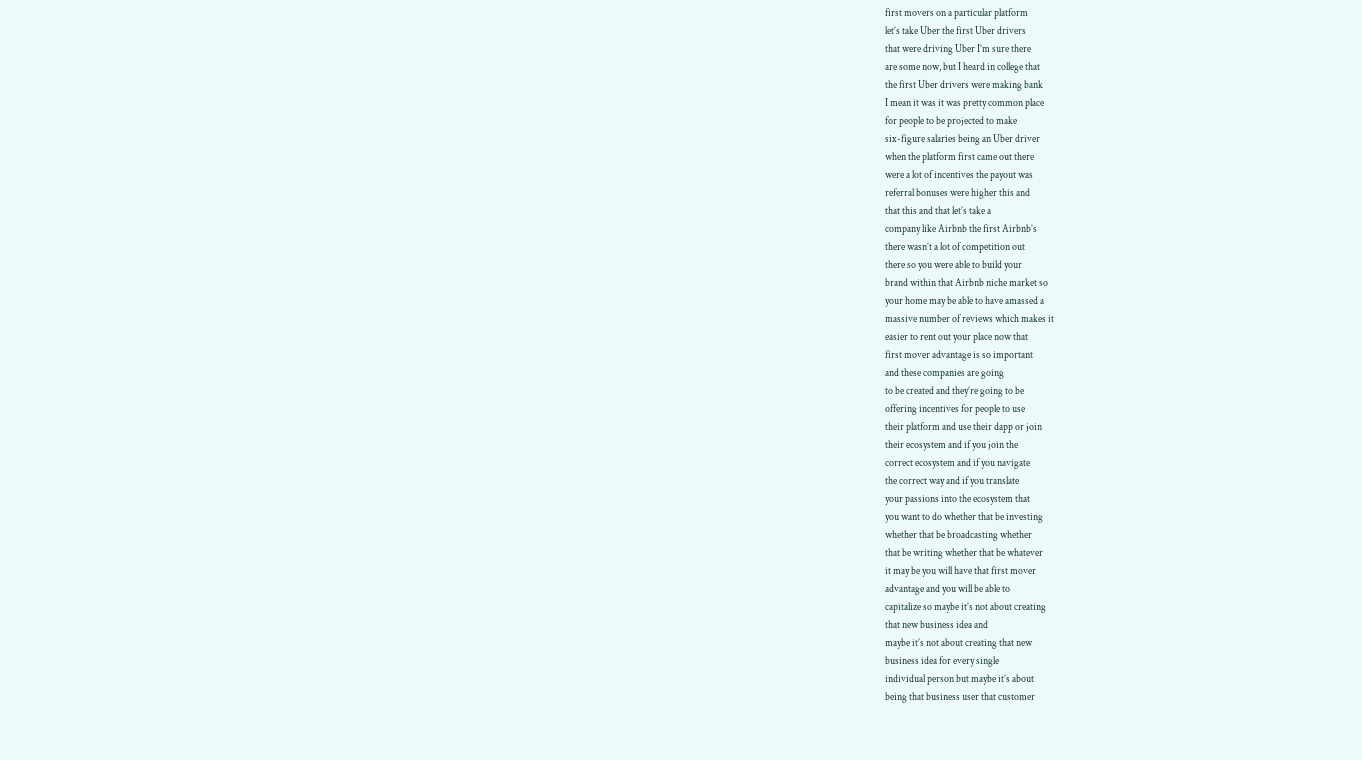first movers on a particular platform
let’s take Uber the first Uber drivers
that were driving Uber I’m sure there
are some now, but I heard in college that
the first Uber drivers were making bank
I mean it was it was pretty common place
for people to be projected to make
six-figure salaries being an Uber driver
when the platform first came out there
were a lot of incentives the payout was
referral bonuses were higher this and
that this and that let’s take a
company like Airbnb the first Airbnb’s
there wasn’t a lot of competition out
there so you were able to build your
brand within that Airbnb niche market so
your home may be able to have amassed a
massive number of reviews which makes it
easier to rent out your place now that
first mover advantage is so important
and these companies are going
to be created and they’re going to be
offering incentives for people to use
their platform and use their dapp or join
their ecosystem and if you join the
correct ecosystem and if you navigate
the correct way and if you translate
your passions into the ecosystem that
you want to do whether that be investing
whether that be broadcasting whether
that be writing whether that be whatever
it may be you will have that first mover
advantage and you will be able to
capitalize so maybe it’s not about creating
that new business idea and
maybe it’s not about creating that new
business idea for every single
individual person but maybe it’s about
being that business user that customer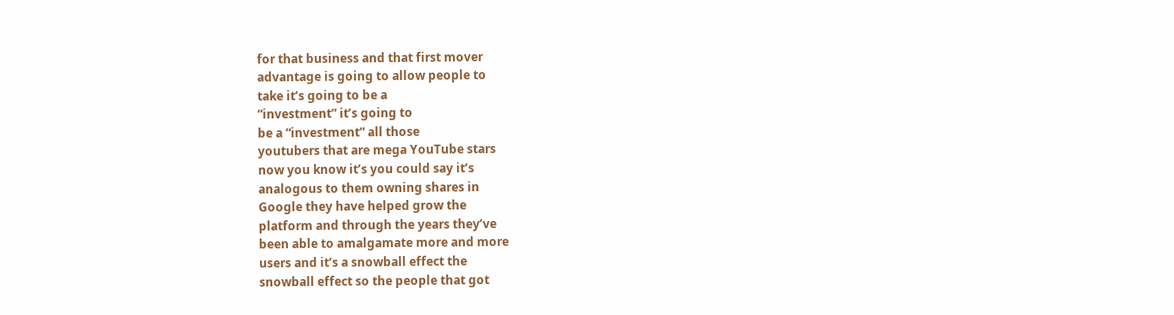for that business and that first mover
advantage is going to allow people to
take it’s going to be a
“investment” it’s going to
be a “investment” all those
youtubers that are mega YouTube stars
now you know it’s you could say it’s
analogous to them owning shares in
Google they have helped grow the
platform and through the years they’ve
been able to amalgamate more and more
users and it’s a snowball effect the
snowball effect so the people that got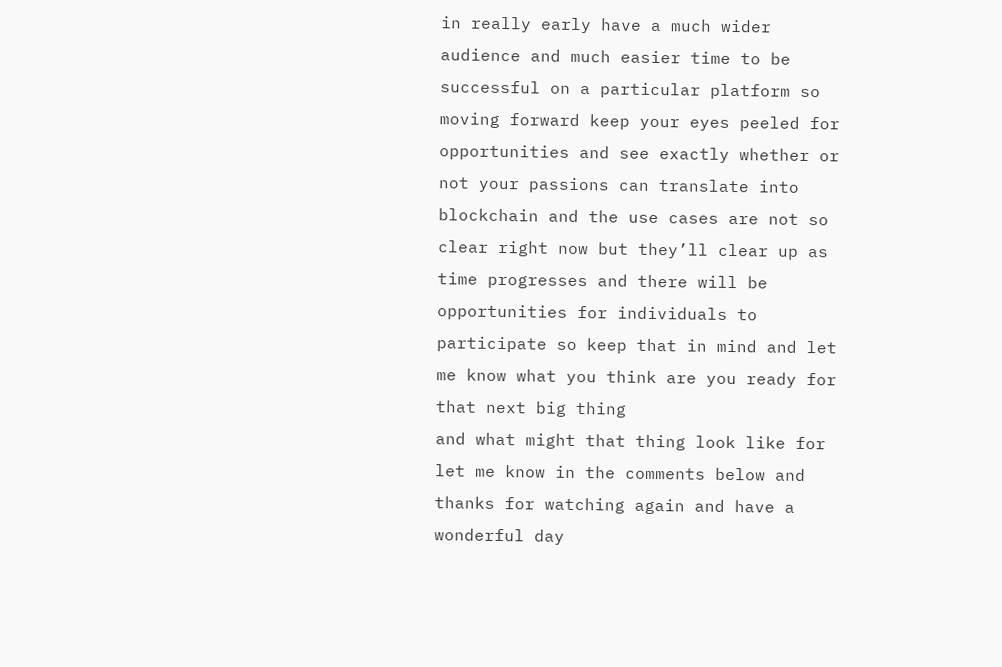in really early have a much wider
audience and much easier time to be
successful on a particular platform so
moving forward keep your eyes peeled for
opportunities and see exactly whether or
not your passions can translate into
blockchain and the use cases are not so
clear right now but they’ll clear up as
time progresses and there will be
opportunities for individuals to
participate so keep that in mind and let
me know what you think are you ready for
that next big thing
and what might that thing look like for
let me know in the comments below and
thanks for watching again and have a
wonderful day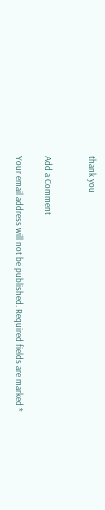thank you


Add a Comment

Your email address will not be published. Required fields are marked *